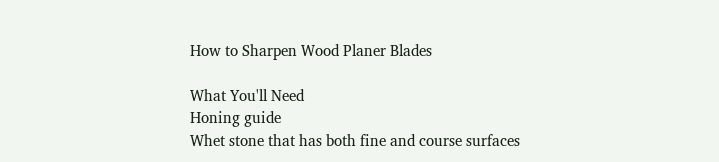How to Sharpen Wood Planer Blades

What You'll Need
Honing guide
Whet stone that has both fine and course surfaces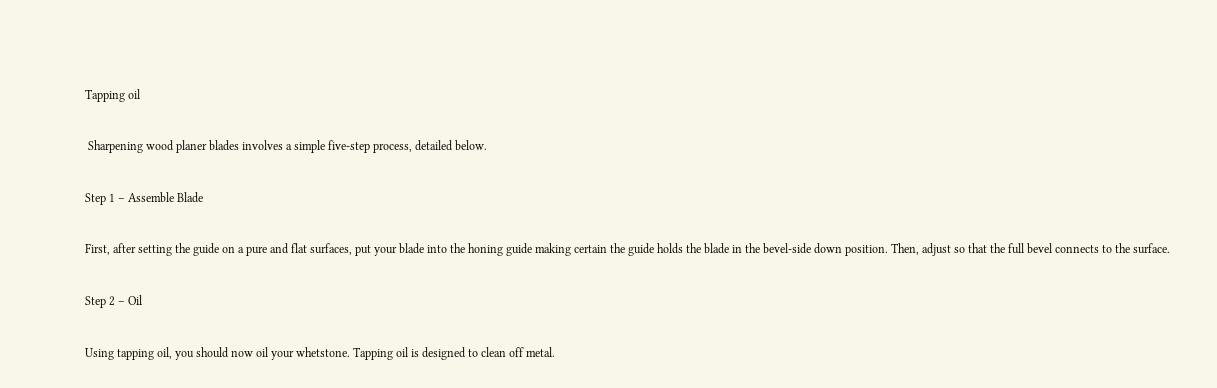Tapping oil

 Sharpening wood planer blades involves a simple five-step process, detailed below.

Step 1 – Assemble Blade

First, after setting the guide on a pure and flat surfaces, put your blade into the honing guide making certain the guide holds the blade in the bevel-side down position. Then, adjust so that the full bevel connects to the surface.

Step 2 – Oil

Using tapping oil, you should now oil your whetstone. Tapping oil is designed to clean off metal.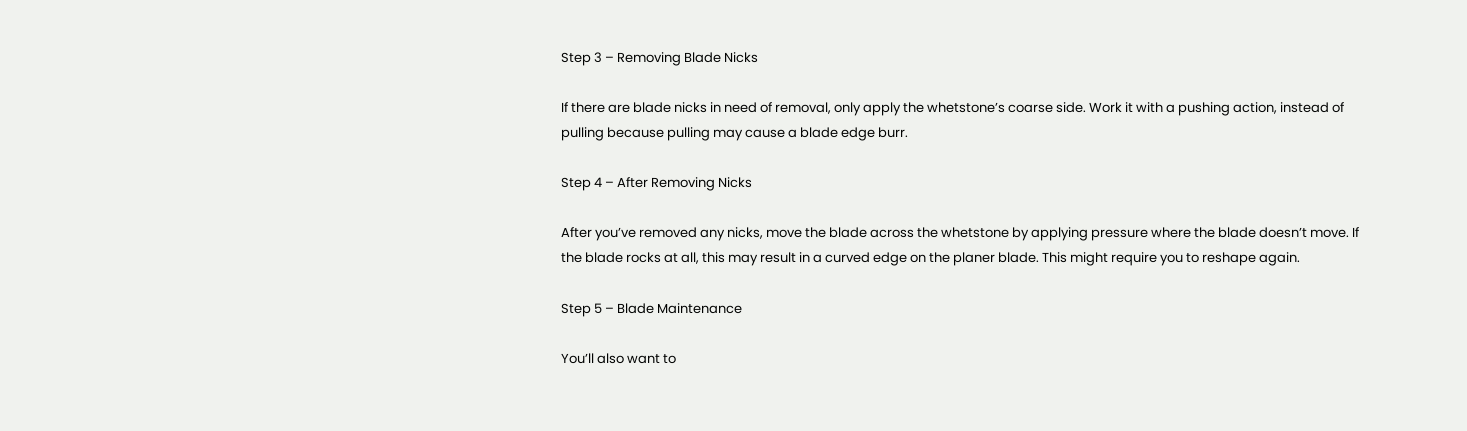Step 3 – Removing Blade Nicks

If there are blade nicks in need of removal, only apply the whetstone’s coarse side. Work it with a pushing action, instead of pulling because pulling may cause a blade edge burr.

Step 4 – After Removing Nicks

After you’ve removed any nicks, move the blade across the whetstone by applying pressure where the blade doesn’t move. If the blade rocks at all, this may result in a curved edge on the planer blade. This might require you to reshape again.

Step 5 – Blade Maintenance

You’ll also want to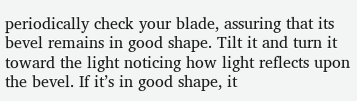periodically check your blade, assuring that its bevel remains in good shape. Tilt it and turn it toward the light noticing how light reflects upon the bevel. If it’s in good shape, it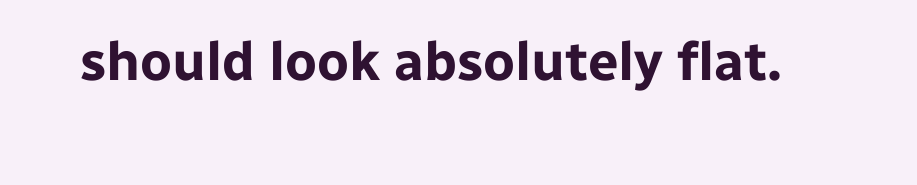should look absolutely flat.